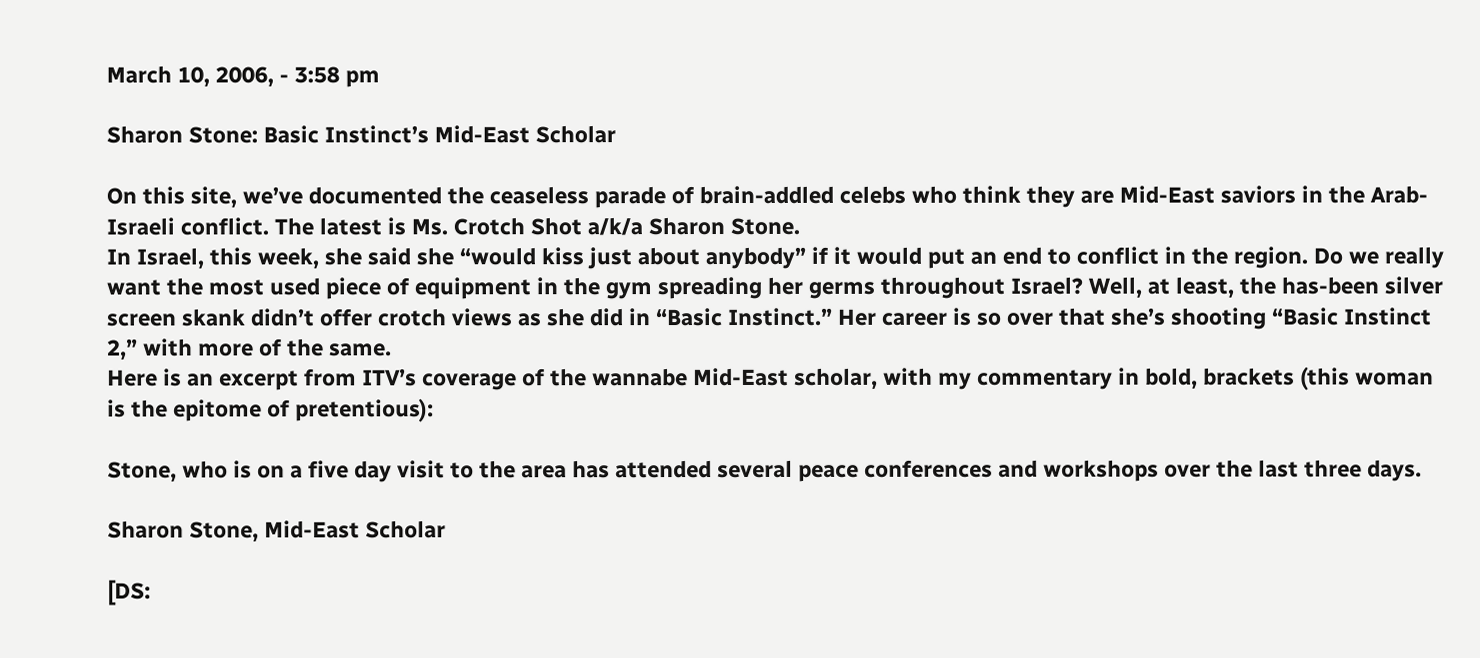March 10, 2006, - 3:58 pm

Sharon Stone: Basic Instinct’s Mid-East Scholar

On this site, we’ve documented the ceaseless parade of brain-addled celebs who think they are Mid-East saviors in the Arab-Israeli conflict. The latest is Ms. Crotch Shot a/k/a Sharon Stone.
In Israel, this week, she said she “would kiss just about anybody” if it would put an end to conflict in the region. Do we really want the most used piece of equipment in the gym spreading her germs throughout Israel? Well, at least, the has-been silver screen skank didn’t offer crotch views as she did in “Basic Instinct.” Her career is so over that she’s shooting “Basic Instinct 2,” with more of the same.
Here is an excerpt from ITV’s coverage of the wannabe Mid-East scholar, with my commentary in bold, brackets (this woman is the epitome of pretentious):

Stone, who is on a five day visit to the area has attended several peace conferences and workshops over the last three days.

Sharon Stone, Mid-East Scholar

[DS: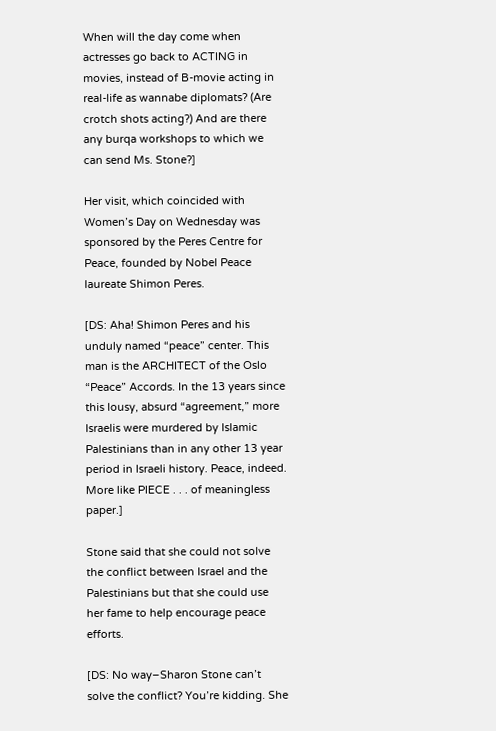When will the day come when actresses go back to ACTING in movies, instead of B-movie acting in real-life as wannabe diplomats? (Are crotch shots acting?) And are there any burqa workshops to which we can send Ms. Stone?]

Her visit, which coincided with Women’s Day on Wednesday was sponsored by the Peres Centre for Peace, founded by Nobel Peace laureate Shimon Peres.

[DS: Aha! Shimon Peres and his unduly named “peace” center. This man is the ARCHITECT of the Oslo “Peace” Accords. In the 13 years since this lousy, absurd “agreement,” more Israelis were murdered by Islamic Palestinians than in any other 13 year period in Israeli history. Peace, indeed. More like PIECE . . . of meaningless paper.]

Stone said that she could not solve the conflict between Israel and the Palestinians but that she could use her fame to help encourage peace efforts.

[DS: No way–Sharon Stone can’t solve the conflict? You’re kidding. She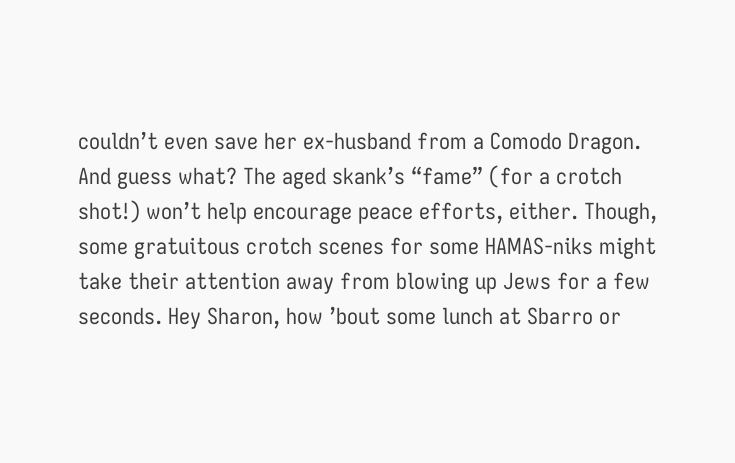couldn’t even save her ex-husband from a Comodo Dragon. And guess what? The aged skank’s “fame” (for a crotch shot!) won’t help encourage peace efforts, either. Though, some gratuitous crotch scenes for some HAMAS-niks might take their attention away from blowing up Jews for a few seconds. Hey Sharon, how ’bout some lunch at Sbarro or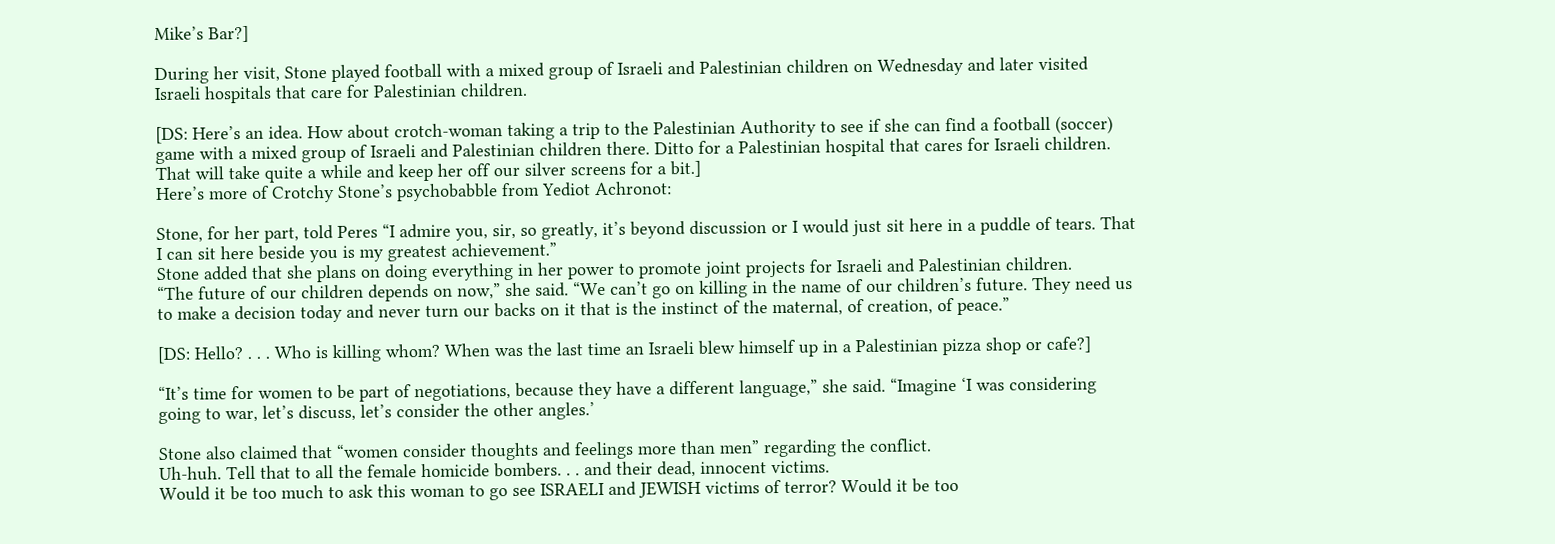Mike’s Bar?]

During her visit, Stone played football with a mixed group of Israeli and Palestinian children on Wednesday and later visited Israeli hospitals that care for Palestinian children.

[DS: Here’s an idea. How about crotch-woman taking a trip to the Palestinian Authority to see if she can find a football (soccer) game with a mixed group of Israeli and Palestinian children there. Ditto for a Palestinian hospital that cares for Israeli children. That will take quite a while and keep her off our silver screens for a bit.]
Here’s more of Crotchy Stone’s psychobabble from Yediot Achronot:

Stone, for her part, told Peres “I admire you, sir, so greatly, it’s beyond discussion or I would just sit here in a puddle of tears. That I can sit here beside you is my greatest achievement.”
Stone added that she plans on doing everything in her power to promote joint projects for Israeli and Palestinian children.
“The future of our children depends on now,” she said. “We can’t go on killing in the name of our children’s future. They need us to make a decision today and never turn our backs on it that is the instinct of the maternal, of creation, of peace.”

[DS: Hello? . . . Who is killing whom? When was the last time an Israeli blew himself up in a Palestinian pizza shop or cafe?]

“It’s time for women to be part of negotiations, because they have a different language,” she said. “Imagine ‘I was considering going to war, let’s discuss, let’s consider the other angles.’

Stone also claimed that “women consider thoughts and feelings more than men” regarding the conflict.
Uh-huh. Tell that to all the female homicide bombers. . . and their dead, innocent victims.
Would it be too much to ask this woman to go see ISRAELI and JEWISH victims of terror? Would it be too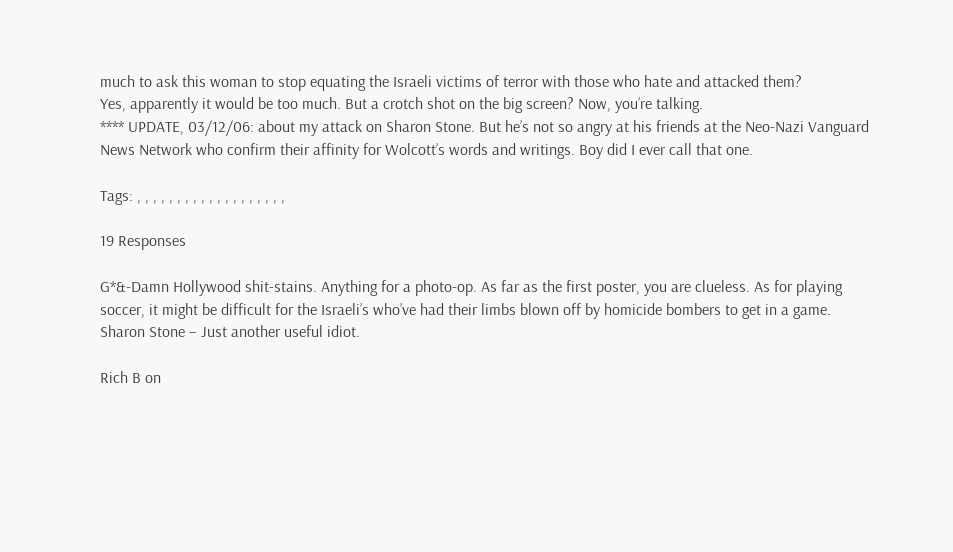much to ask this woman to stop equating the Israeli victims of terror with those who hate and attacked them?
Yes, apparently it would be too much. But a crotch shot on the big screen? Now, you’re talking.
**** UPDATE, 03/12/06: about my attack on Sharon Stone. But he’s not so angry at his friends at the Neo-Nazi Vanguard News Network who confirm their affinity for Wolcott’s words and writings. Boy did I ever call that one.

Tags: , , , , , , , , , , , , , , , , , , ,

19 Responses

G*&-Damn Hollywood shit-stains. Anything for a photo-op. As far as the first poster, you are clueless. As for playing soccer, it might be difficult for the Israeli’s who’ve had their limbs blown off by homicide bombers to get in a game. Sharon Stone – Just another useful idiot.

Rich B on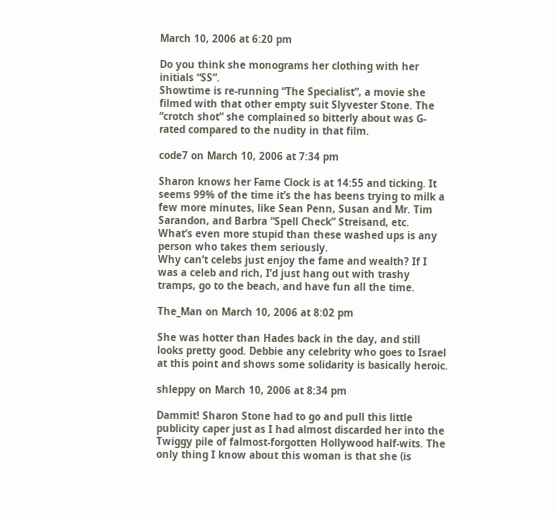March 10, 2006 at 6:20 pm

Do you think she monograms her clothing with her initials “SS”.
Showtime is re-running “The Specialist”, a movie she filmed with that other empty suit Slyvester Stone. The “crotch shot” she complained so bitterly about was G-rated compared to the nudity in that film.

code7 on March 10, 2006 at 7:34 pm

Sharon knows her Fame Clock is at 14:55 and ticking. It seems 99% of the time it’s the has beens trying to milk a few more minutes, like Sean Penn, Susan and Mr. Tim Sarandon, and Barbra “Spell Check” Streisand, etc.
What’s even more stupid than these washed ups is any person who takes them seriously.
Why can’t celebs just enjoy the fame and wealth? If I was a celeb and rich, I’d just hang out with trashy tramps, go to the beach, and have fun all the time.

The_Man on March 10, 2006 at 8:02 pm

She was hotter than Hades back in the day, and still looks pretty good. Debbie any celebrity who goes to Israel at this point and shows some solidarity is basically heroic.

shleppy on March 10, 2006 at 8:34 pm

Dammit! Sharon Stone had to go and pull this little publicity caper just as I had almost discarded her into the Twiggy pile of falmost-forgotten Hollywood half-wits. The only thing I know about this woman is that she (is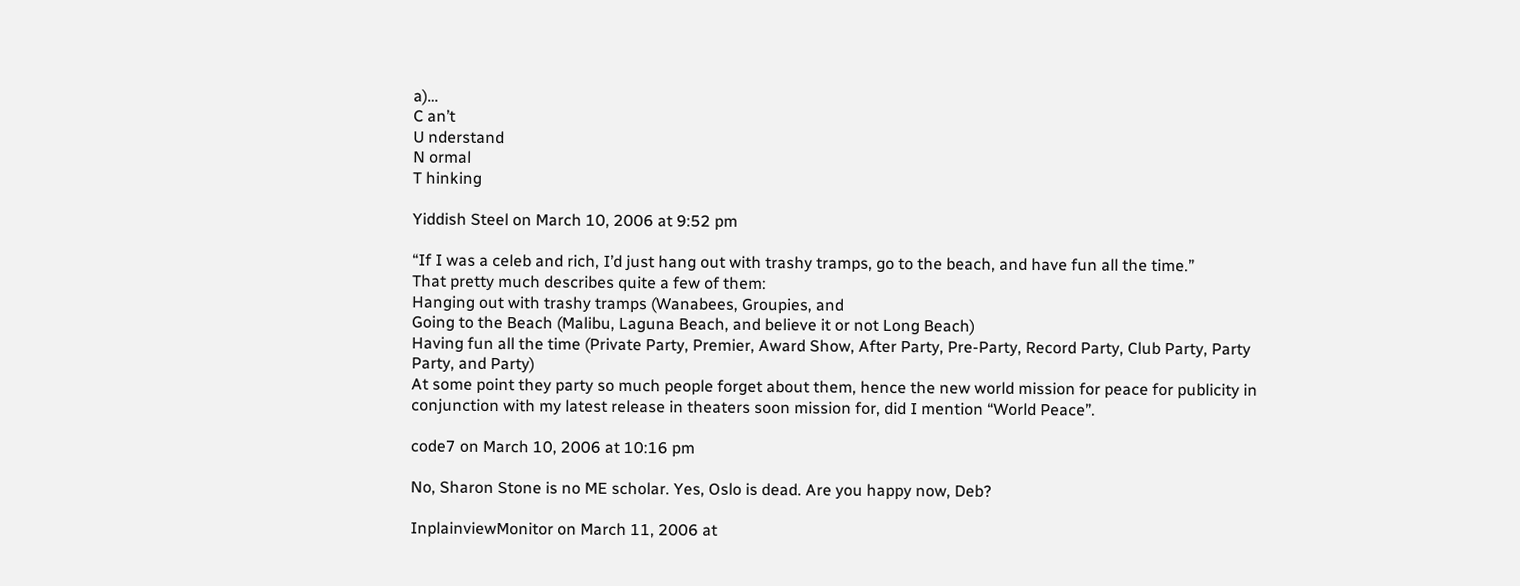a)…
C an’t
U nderstand
N ormal
T hinking

Yiddish Steel on March 10, 2006 at 9:52 pm

“If I was a celeb and rich, I’d just hang out with trashy tramps, go to the beach, and have fun all the time.”
That pretty much describes quite a few of them:
Hanging out with trashy tramps (Wanabees, Groupies, and
Going to the Beach (Malibu, Laguna Beach, and believe it or not Long Beach)
Having fun all the time (Private Party, Premier, Award Show, After Party, Pre-Party, Record Party, Club Party, Party Party, and Party)
At some point they party so much people forget about them, hence the new world mission for peace for publicity in conjunction with my latest release in theaters soon mission for, did I mention “World Peace”.

code7 on March 10, 2006 at 10:16 pm

No, Sharon Stone is no ME scholar. Yes, Oslo is dead. Are you happy now, Deb?

InplainviewMonitor on March 11, 2006 at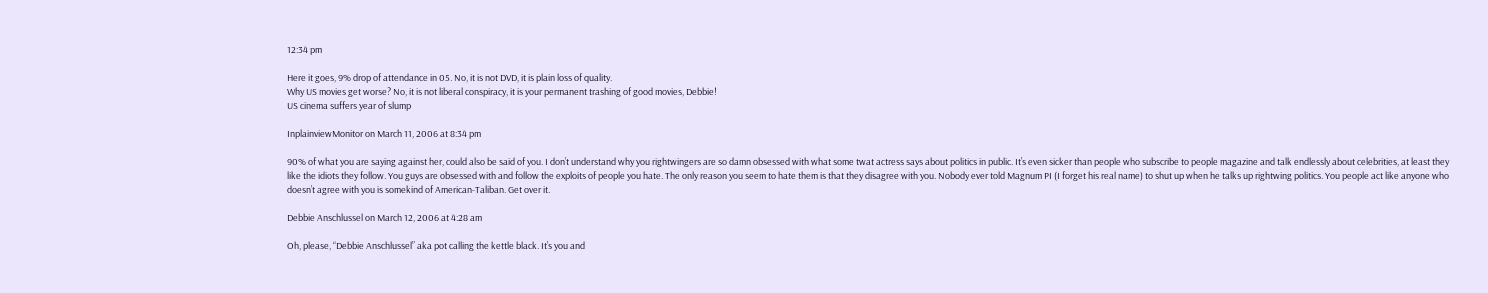12:34 pm

Here it goes, 9% drop of attendance in 05. No, it is not DVD, it is plain loss of quality.
Why US movies get worse? No, it is not liberal conspiracy, it is your permanent trashing of good movies, Debbie!
US cinema suffers year of slump

InplainviewMonitor on March 11, 2006 at 8:34 pm

90% of what you are saying against her, could also be said of you. I don’t understand why you rightwingers are so damn obsessed with what some twat actress says about politics in public. It’s even sicker than people who subscribe to people magazine and talk endlessly about celebrities, at least they like the idiots they follow. You guys are obsessed with and follow the exploits of people you hate. The only reason you seem to hate them is that they disagree with you. Nobody ever told Magnum PI (I forget his real name) to shut up when he talks up rightwing politics. You people act like anyone who doesn’t agree with you is somekind of American-Taliban. Get over it.

Debbie Anschlussel on March 12, 2006 at 4:28 am

Oh, please, “Debbie Anschlussel” aka pot calling the kettle black. It’s you and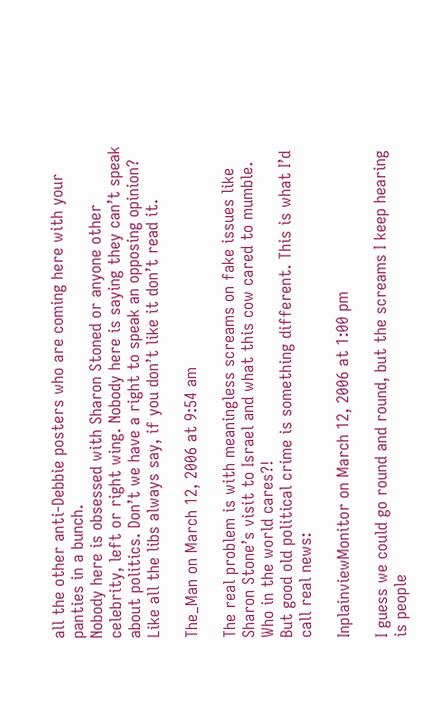all the other anti-Debbie posters who are coming here with your panties in a bunch.
Nobody here is obsessed with Sharon Stoned or anyone other celebrity, left or right wing. Nobody here is saying they can’t speak about politics. Don’t we have a right to speak an opposing opinion?
Like all the libs always say, if you don’t like it don’t read it.

The_Man on March 12, 2006 at 9:54 am

The real problem is with meaningless screams on fake issues like Sharon Stone’s visit to Israel and what this cow cared to mumble. Who in the world cares?!
But good old political crime is something different. This is what I’d call real news:

InplainviewMonitor on March 12, 2006 at 1:00 pm

I guess we could go round and round, but the screams I keep hearing is people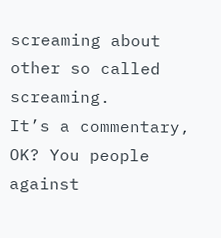screaming about other so called screaming.
It’s a commentary, OK? You people against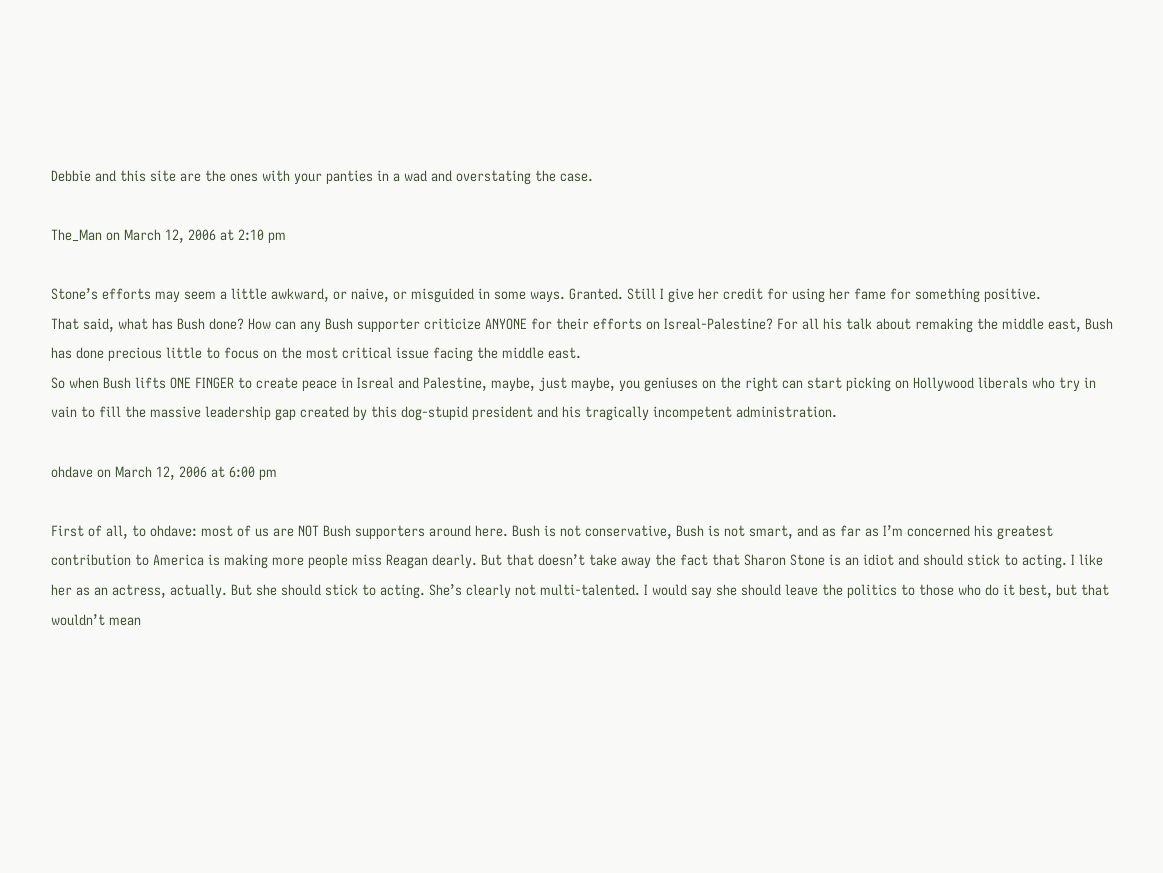Debbie and this site are the ones with your panties in a wad and overstating the case.

The_Man on March 12, 2006 at 2:10 pm

Stone’s efforts may seem a little awkward, or naive, or misguided in some ways. Granted. Still I give her credit for using her fame for something positive.
That said, what has Bush done? How can any Bush supporter criticize ANYONE for their efforts on Isreal-Palestine? For all his talk about remaking the middle east, Bush has done precious little to focus on the most critical issue facing the middle east.
So when Bush lifts ONE FINGER to create peace in Isreal and Palestine, maybe, just maybe, you geniuses on the right can start picking on Hollywood liberals who try in vain to fill the massive leadership gap created by this dog-stupid president and his tragically incompetent administration.

ohdave on March 12, 2006 at 6:00 pm

First of all, to ohdave: most of us are NOT Bush supporters around here. Bush is not conservative, Bush is not smart, and as far as I’m concerned his greatest contribution to America is making more people miss Reagan dearly. But that doesn’t take away the fact that Sharon Stone is an idiot and should stick to acting. I like her as an actress, actually. But she should stick to acting. She’s clearly not multi-talented. I would say she should leave the politics to those who do it best, but that wouldn’t mean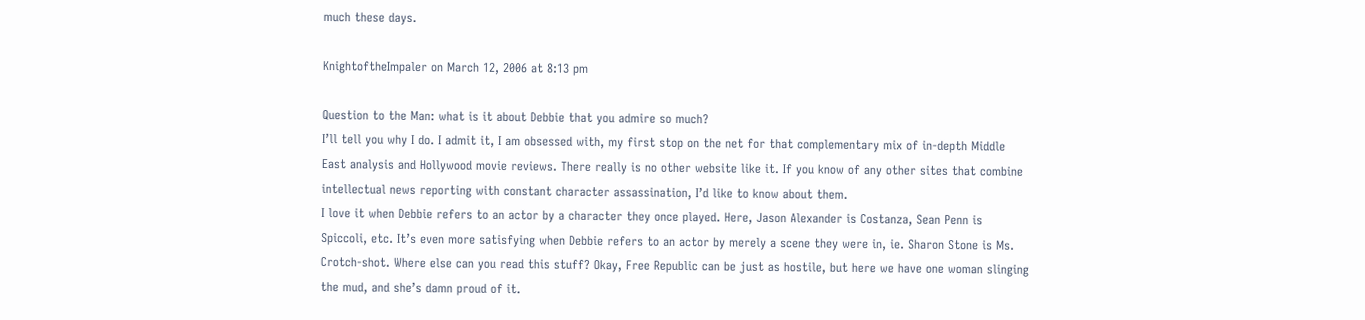much these days.

KnightoftheImpaler on March 12, 2006 at 8:13 pm

Question to the Man: what is it about Debbie that you admire so much?
I’ll tell you why I do. I admit it, I am obsessed with, my first stop on the net for that complementary mix of in-depth Middle East analysis and Hollywood movie reviews. There really is no other website like it. If you know of any other sites that combine intellectual news reporting with constant character assassination, I’d like to know about them.
I love it when Debbie refers to an actor by a character they once played. Here, Jason Alexander is Costanza, Sean Penn is Spiccoli, etc. It’s even more satisfying when Debbie refers to an actor by merely a scene they were in, ie. Sharon Stone is Ms. Crotch-shot. Where else can you read this stuff? Okay, Free Republic can be just as hostile, but here we have one woman slinging the mud, and she’s damn proud of it.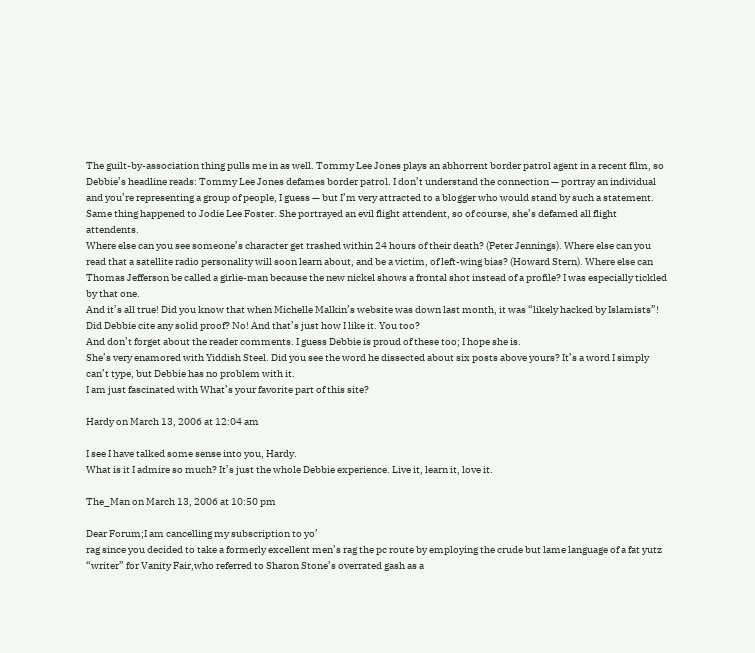The guilt-by-association thing pulls me in as well. Tommy Lee Jones plays an abhorrent border patrol agent in a recent film, so Debbie’s headline reads: Tommy Lee Jones defames border patrol. I don’t understand the connection — portray an individual and you’re representing a group of people, I guess — but I’m very attracted to a blogger who would stand by such a statement. Same thing happened to Jodie Lee Foster. She portrayed an evil flight attendent, so of course, she’s defamed all flight attendents.
Where else can you see someone’s character get trashed within 24 hours of their death? (Peter Jennings). Where else can you read that a satellite radio personality will soon learn about, and be a victim, of left-wing bias? (Howard Stern). Where else can Thomas Jefferson be called a girlie-man because the new nickel shows a frontal shot instead of a profile? I was especially tickled by that one.
And it’s all true! Did you know that when Michelle Malkin’s website was down last month, it was “likely hacked by Islamists”! Did Debbie cite any solid proof? No! And that’s just how I like it. You too?
And don’t forget about the reader comments. I guess Debbie is proud of these too; I hope she is.
She’s very enamored with Yiddish Steel. Did you see the word he dissected about six posts above yours? It’s a word I simply can’t type, but Debbie has no problem with it.
I am just fascinated with What’s your favorite part of this site?

Hardy on March 13, 2006 at 12:04 am

I see I have talked some sense into you, Hardy.
What is it I admire so much? It’s just the whole Debbie experience. Live it, learn it, love it.

The_Man on March 13, 2006 at 10:50 pm

Dear Forum;I am cancelling my subscription to yo’
rag since you decided to take a formerly excellent men’s rag the pc route by employing the crude but lame language of a fat yutz “writer” for Vanity Fair,who referred to Sharon Stone’s overrated gash as a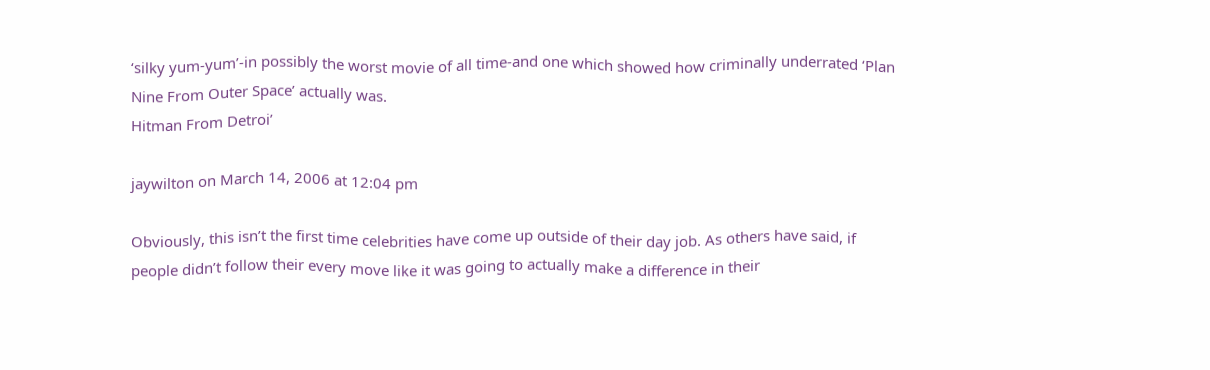‘silky yum-yum’-in possibly the worst movie of all time-and one which showed how criminally underrated ‘Plan Nine From Outer Space’ actually was.
Hitman From Detroi’

jaywilton on March 14, 2006 at 12:04 pm

Obviously, this isn’t the first time celebrities have come up outside of their day job. As others have said, if people didn’t follow their every move like it was going to actually make a difference in their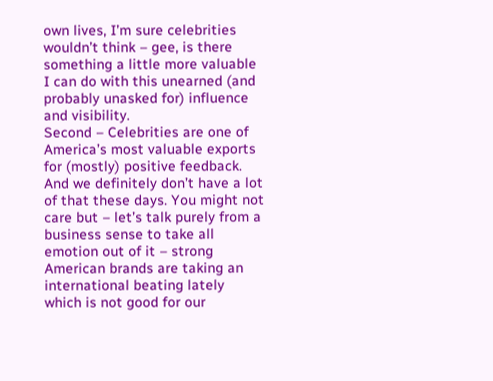own lives, I’m sure celebrities wouldn’t think – gee, is there something a little more valuable I can do with this unearned (and probably unasked for) influence and visibility.
Second – Celebrities are one of America’s most valuable exports for (mostly) positive feedback. And we definitely don’t have a lot of that these days. You might not care but – let’s talk purely from a business sense to take all emotion out of it – strong American brands are taking an international beating lately which is not good for our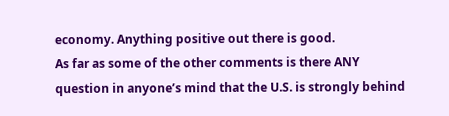economy. Anything positive out there is good.
As far as some of the other comments is there ANY question in anyone’s mind that the U.S. is strongly behind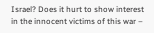Israel? Does it hurt to show interest in the innocent victims of this war –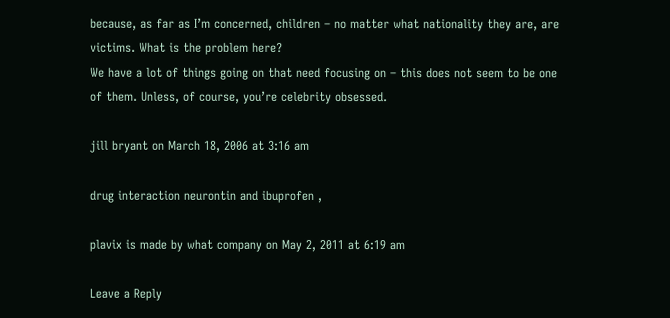because, as far as I’m concerned, children – no matter what nationality they are, are victims. What is the problem here?
We have a lot of things going on that need focusing on – this does not seem to be one of them. Unless, of course, you’re celebrity obsessed.

jill bryant on March 18, 2006 at 3:16 am

drug interaction neurontin and ibuprofen ,

plavix is made by what company on May 2, 2011 at 6:19 am

Leave a Reply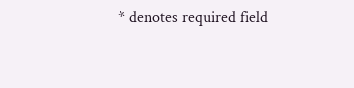* denotes required field